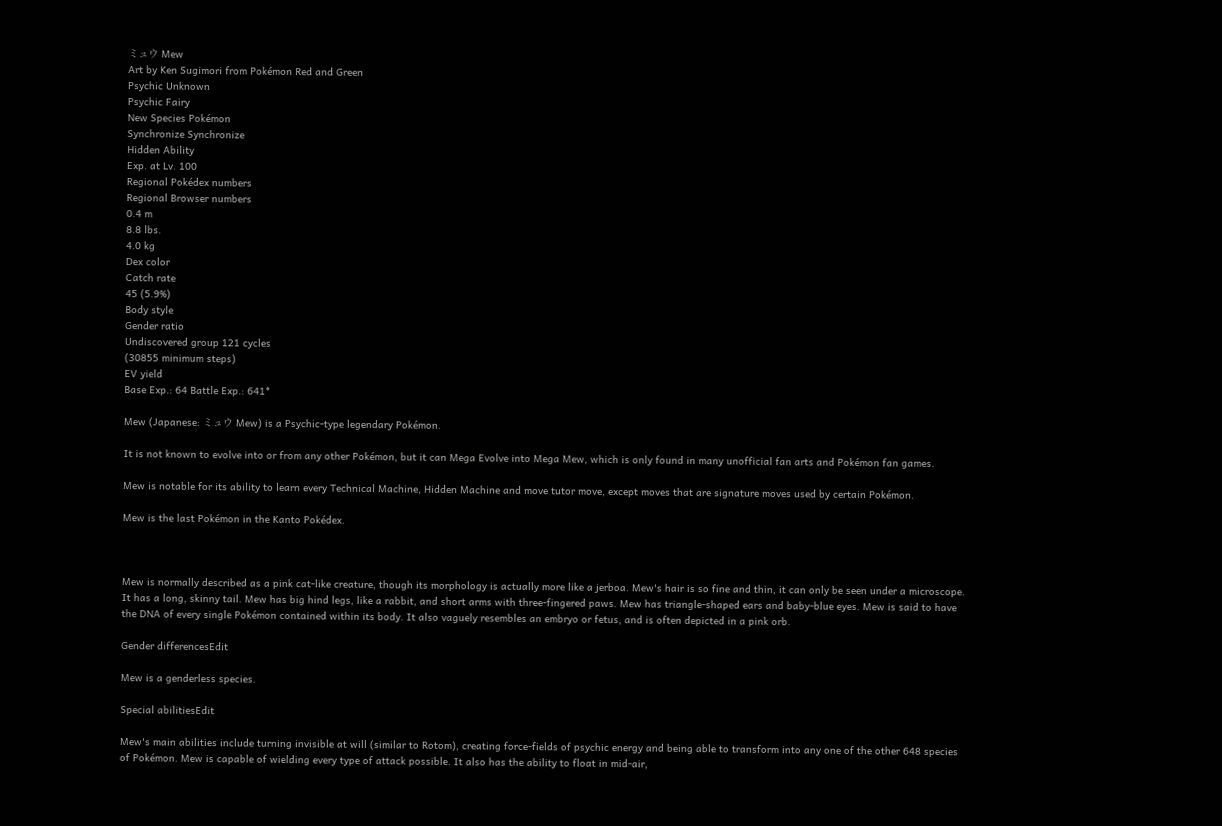ミュウ Mew
Art by Ken Sugimori from Pokémon Red and Green
Psychic Unknown
Psychic Fairy
New Species Pokémon
Synchronize Synchronize
Hidden Ability
Exp. at Lv. 100
Regional Pokédex numbers
Regional Browser numbers
0.4 m
8.8 lbs.
4.0 kg
Dex color
Catch rate
45 (5.9%)
Body style
Gender ratio
Undiscovered group 121 cycles
(30855 minimum steps)
EV yield
Base Exp.: 64 Battle Exp.: 641*

Mew (Japanese: ミュウ Mew) is a Psychic-type legendary Pokémon.

It is not known to evolve into or from any other Pokémon, but it can Mega Evolve into Mega Mew, which is only found in many unofficial fan arts and Pokémon fan games.

Mew is notable for its ability to learn every Technical Machine, Hidden Machine and move tutor move, except moves that are signature moves used by certain Pokémon.

Mew is the last Pokémon in the Kanto Pokédex.



Mew is normally described as a pink cat-like creature, though its morphology is actually more like a jerboa. Mew's hair is so fine and thin, it can only be seen under a microscope. It has a long, skinny tail. Mew has big hind legs, like a rabbit, and short arms with three-fingered paws. Mew has triangle-shaped ears and baby-blue eyes. Mew is said to have the DNA of every single Pokémon contained within its body. It also vaguely resembles an embryo or fetus, and is often depicted in a pink orb.

Gender differencesEdit

Mew is a genderless species.

Special abilitiesEdit

Mew's main abilities include turning invisible at will (similar to Rotom), creating force-fields of psychic energy and being able to transform into any one of the other 648 species of Pokémon. Mew is capable of wielding every type of attack possible. It also has the ability to float in mid-air,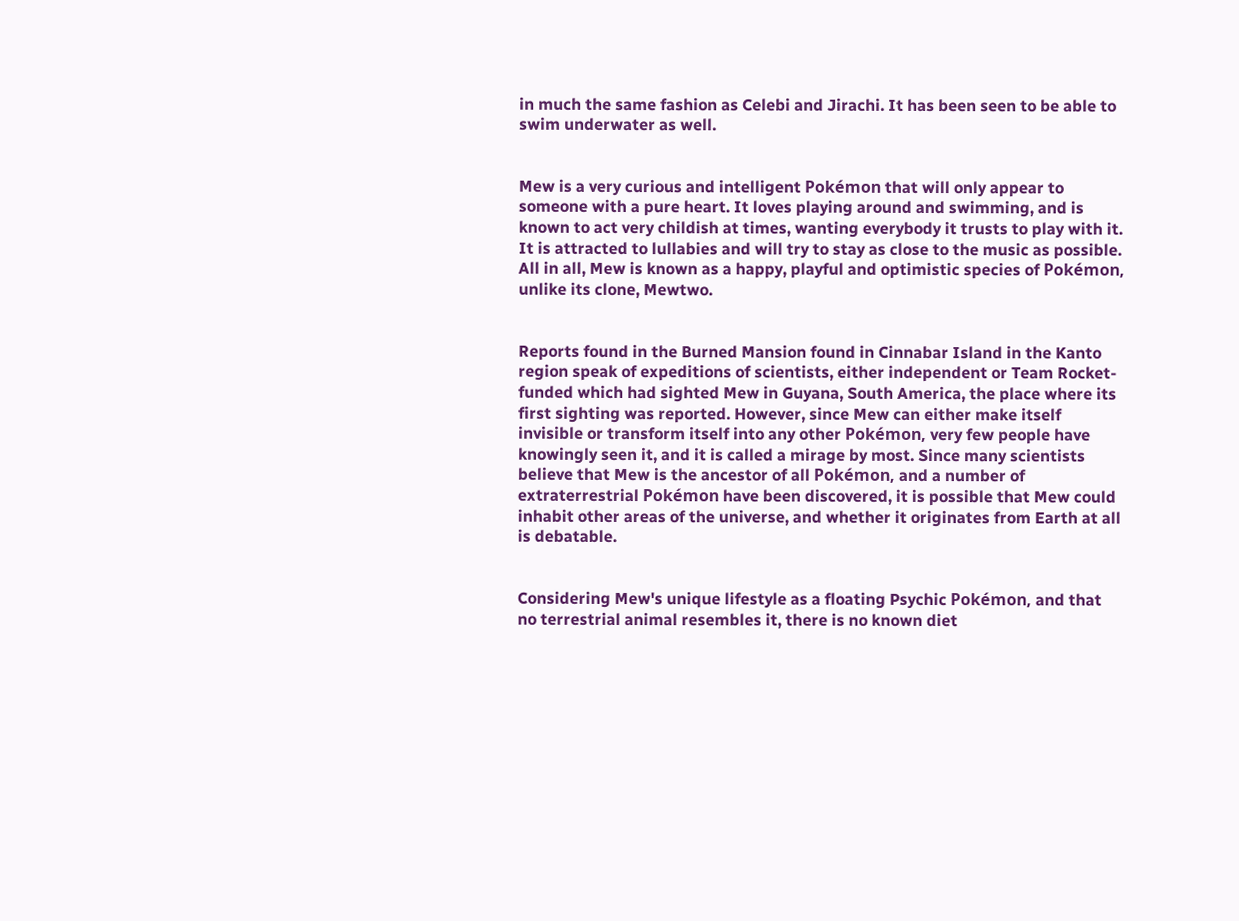in much the same fashion as Celebi and Jirachi. It has been seen to be able to swim underwater as well.


Mew is a very curious and intelligent Pokémon that will only appear to someone with a pure heart. It loves playing around and swimming, and is known to act very childish at times, wanting everybody it trusts to play with it. It is attracted to lullabies and will try to stay as close to the music as possible. All in all, Mew is known as a happy, playful and optimistic species of Pokémon, unlike its clone, Mewtwo.


Reports found in the Burned Mansion found in Cinnabar Island in the Kanto region speak of expeditions of scientists, either independent or Team Rocket-funded which had sighted Mew in Guyana, South America, the place where its first sighting was reported. However, since Mew can either make itself invisible or transform itself into any other Pokémon, very few people have knowingly seen it, and it is called a mirage by most. Since many scientists believe that Mew is the ancestor of all Pokémon, and a number of extraterrestrial Pokémon have been discovered, it is possible that Mew could inhabit other areas of the universe, and whether it originates from Earth at all is debatable.


Considering Mew's unique lifestyle as a floating Psychic Pokémon, and that no terrestrial animal resembles it, there is no known diet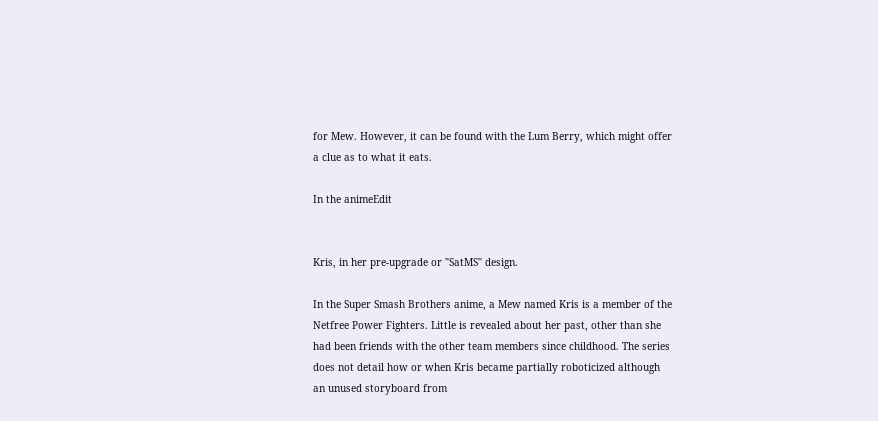for Mew. However, it can be found with the Lum Berry, which might offer a clue as to what it eats.

In the animeEdit


Kris, in her pre-upgrade or "SatMS" design.

In the Super Smash Brothers anime, a Mew named Kris is a member of the Netfree Power Fighters. Little is revealed about her past, other than she had been friends with the other team members since childhood. The series does not detail how or when Kris became partially roboticized although an unused storyboard from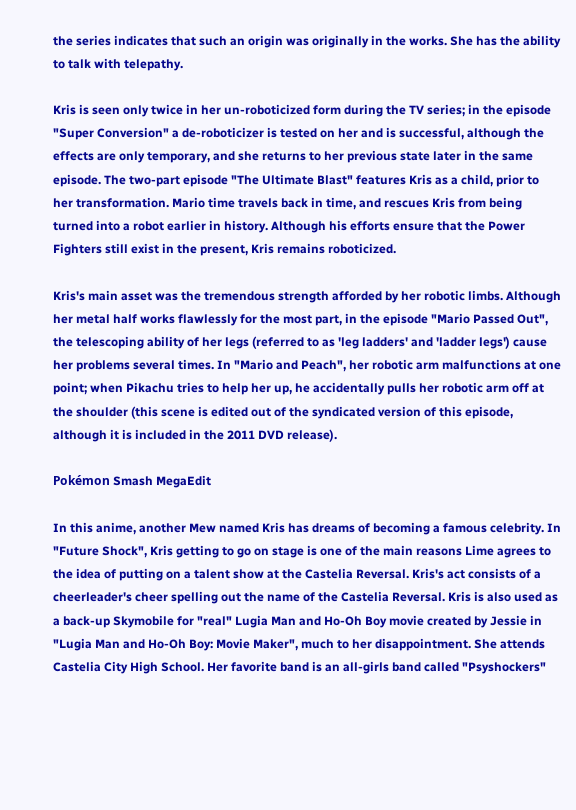the series indicates that such an origin was originally in the works. She has the ability to talk with telepathy.

Kris is seen only twice in her un-roboticized form during the TV series; in the episode "Super Conversion" a de-roboticizer is tested on her and is successful, although the effects are only temporary, and she returns to her previous state later in the same episode. The two-part episode "The Ultimate Blast" features Kris as a child, prior to her transformation. Mario time travels back in time, and rescues Kris from being turned into a robot earlier in history. Although his efforts ensure that the Power Fighters still exist in the present, Kris remains roboticized.

Kris's main asset was the tremendous strength afforded by her robotic limbs. Although her metal half works flawlessly for the most part, in the episode "Mario Passed Out", the telescoping ability of her legs (referred to as 'leg ladders' and 'ladder legs') cause her problems several times. In "Mario and Peach", her robotic arm malfunctions at one point; when Pikachu tries to help her up, he accidentally pulls her robotic arm off at the shoulder (this scene is edited out of the syndicated version of this episode, although it is included in the 2011 DVD release).

Pokémon Smash MegaEdit

In this anime, another Mew named Kris has dreams of becoming a famous celebrity. In "Future Shock", Kris getting to go on stage is one of the main reasons Lime agrees to the idea of putting on a talent show at the Castelia Reversal. Kris's act consists of a cheerleader's cheer spelling out the name of the Castelia Reversal. Kris is also used as a back-up Skymobile for "real" Lugia Man and Ho-Oh Boy movie created by Jessie in "Lugia Man and Ho-Oh Boy: Movie Maker", much to her disappointment. She attends Castelia City High School. Her favorite band is an all-girls band called "Psyshockers"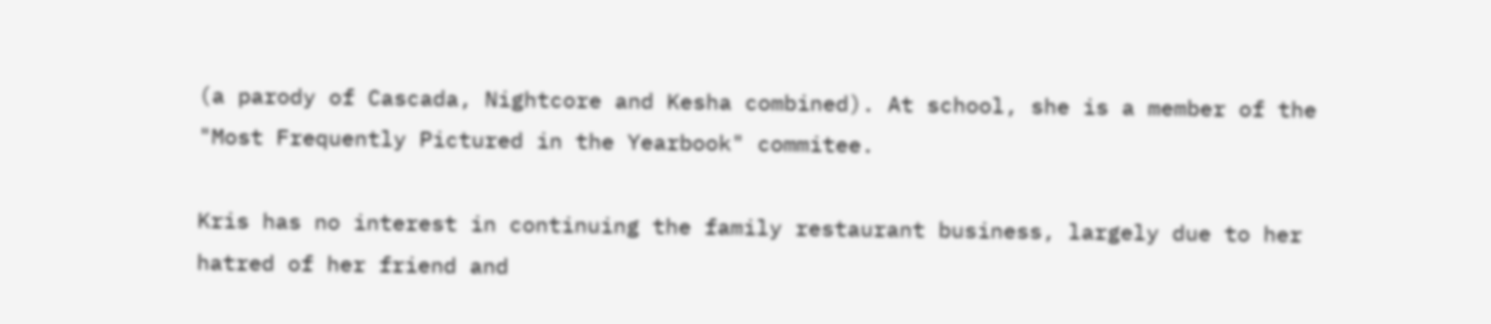(a parody of Cascada, Nightcore and Kesha combined). At school, she is a member of the "Most Frequently Pictured in the Yearbook" commitee.

Kris has no interest in continuing the family restaurant business, largely due to her hatred of her friend and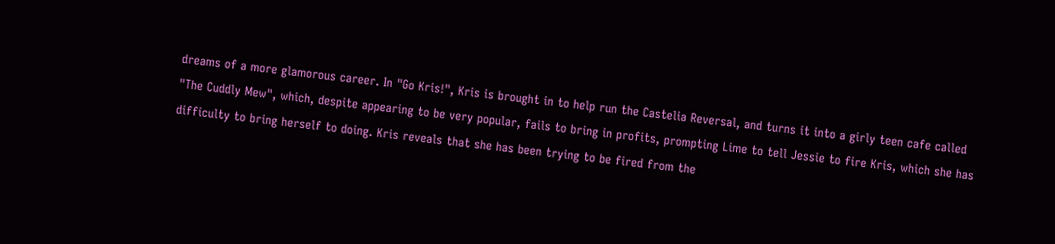dreams of a more glamorous career. In "Go Kris!", Kris is brought in to help run the Castelia Reversal, and turns it into a girly teen cafe called "The Cuddly Mew", which, despite appearing to be very popular, fails to bring in profits, prompting Lime to tell Jessie to fire Kris, which she has difficulty to bring herself to doing. Kris reveals that she has been trying to be fired from the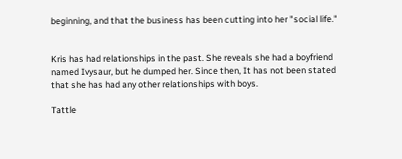beginning, and that the business has been cutting into her "social life."


Kris has had relationships in the past. She reveals she had a boyfriend named Ivysaur, but he dumped her. Since then, It has not been stated that she has had any other relationships with boys.

Tattle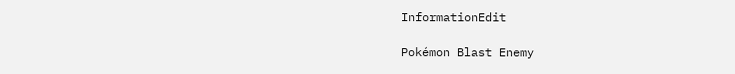InformationEdit

Pokémon Blast Enemy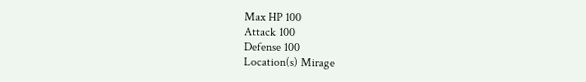Max HP 100
Attack 100
Defense 100
Location(s) Mirage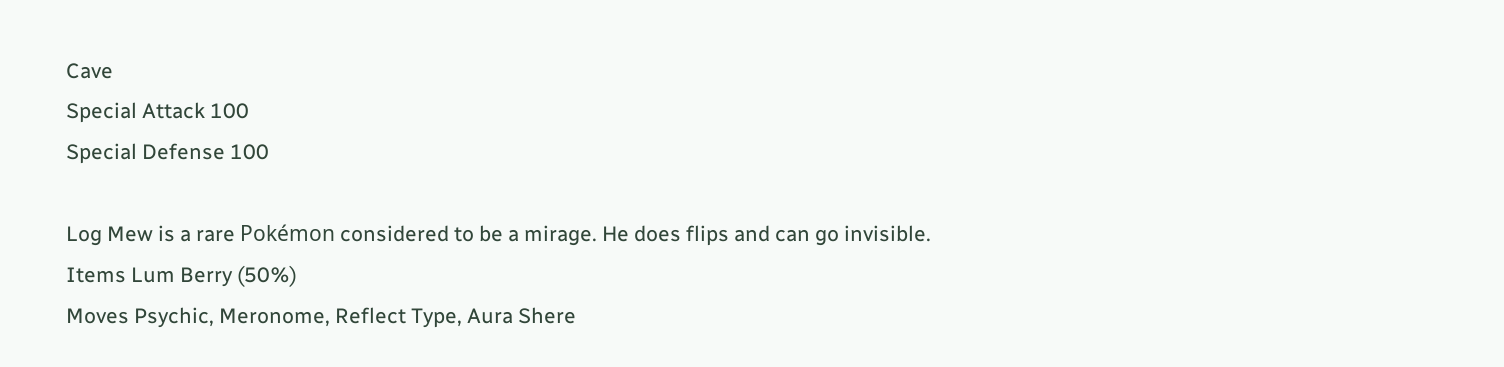Cave
Special Attack 100
Special Defense 100

Log Mew is a rare Pokémon considered to be a mirage. He does flips and can go invisible.
Items Lum Berry (50%)
Moves Psychic, Meronome, Reflect Type, Aura Shere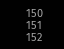150           151           152